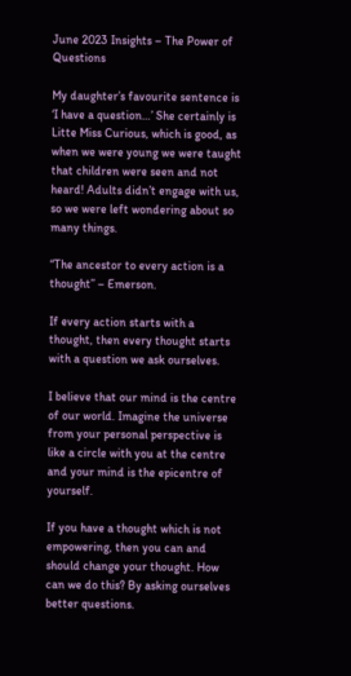June 2023 Insights – The Power of Questions

My daughter’s favourite sentence is ‘I have a question…’ She certainly is Litte Miss Curious, which is good, as when we were young we were taught that children were seen and not heard! Adults didn’t engage with us, so we were left wondering about so many things.

“The ancestor to every action is a thought” – Emerson.

If every action starts with a thought, then every thought starts with a question we ask ourselves.

I believe that our mind is the centre of our world. Imagine the universe from your personal perspective is like a circle with you at the centre and your mind is the epicentre of yourself.

If you have a thought which is not empowering, then you can and should change your thought. How can we do this? By asking ourselves better questions.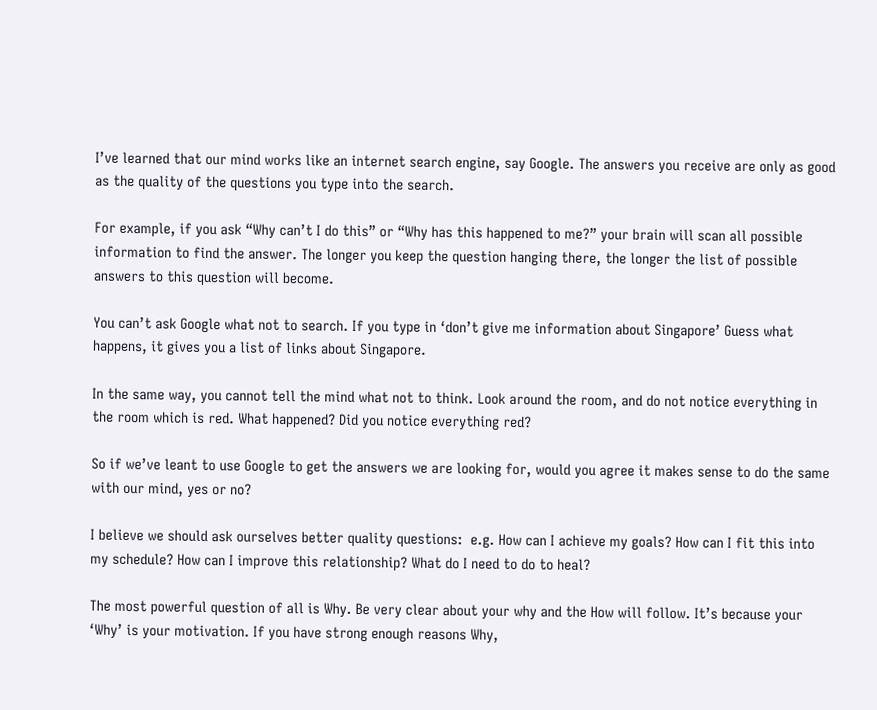I’ve learned that our mind works like an internet search engine, say Google. The answers you receive are only as good as the quality of the questions you type into the search.

For example, if you ask “Why can’t I do this” or “Why has this happened to me?” your brain will scan all possible information to find the answer. The longer you keep the question hanging there, the longer the list of possible answers to this question will become.

You can’t ask Google what not to search. If you type in ‘don’t give me information about Singapore’ Guess what happens, it gives you a list of links about Singapore.

In the same way, you cannot tell the mind what not to think. Look around the room, and do not notice everything in the room which is red. What happened? Did you notice everything red?

So if we’ve leant to use Google to get the answers we are looking for, would you agree it makes sense to do the same with our mind, yes or no?

I believe we should ask ourselves better quality questions:  e.g. How can I achieve my goals? How can I fit this into my schedule? How can I improve this relationship? What do I need to do to heal?

The most powerful question of all is Why. Be very clear about your why and the How will follow. It’s because your ‘Why’ is your motivation. If you have strong enough reasons Why,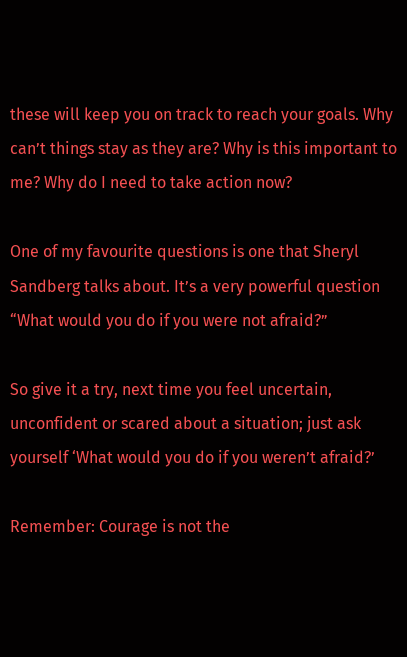these will keep you on track to reach your goals. Why can’t things stay as they are? Why is this important to me? Why do I need to take action now?

One of my favourite questions is one that Sheryl Sandberg talks about. It’s a very powerful question “What would you do if you were not afraid?”

So give it a try, next time you feel uncertain, unconfident or scared about a situation; just ask yourself ‘What would you do if you weren’t afraid?’

Remember: Courage is not the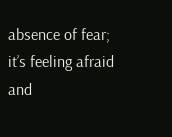absence of fear; it’s feeling afraid and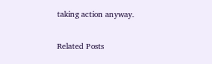taking action anyway.

Related Posts